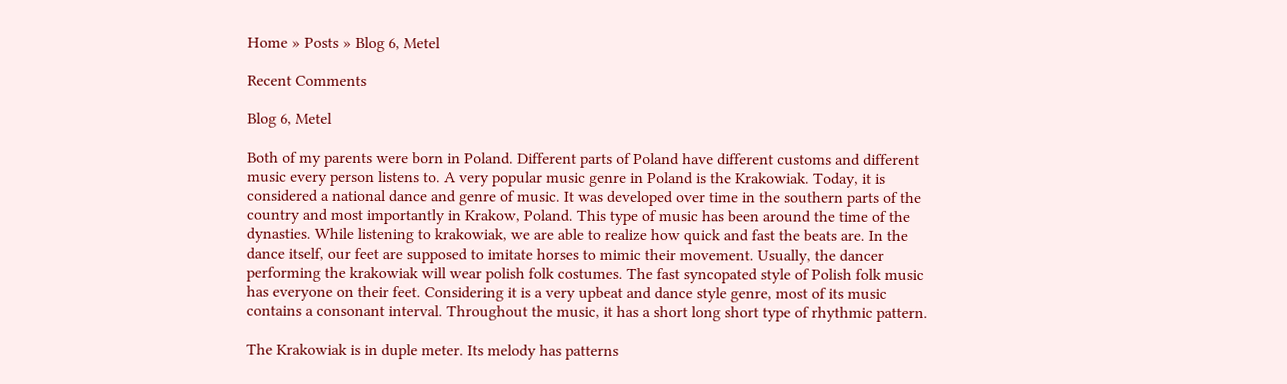Home » Posts » Blog 6, Metel

Recent Comments

Blog 6, Metel

Both of my parents were born in Poland. Different parts of Poland have different customs and different music every person listens to. A very popular music genre in Poland is the Krakowiak. Today, it is considered a national dance and genre of music. It was developed over time in the southern parts of the country and most importantly in Krakow, Poland. This type of music has been around the time of the dynasties. While listening to krakowiak, we are able to realize how quick and fast the beats are. In the dance itself, our feet are supposed to imitate horses to mimic their movement. Usually, the dancer performing the krakowiak will wear polish folk costumes. The fast syncopated style of Polish folk music has everyone on their feet. Considering it is a very upbeat and dance style genre, most of its music contains a consonant interval. Throughout the music, it has a short long short type of rhythmic pattern.

The Krakowiak is in duple meter. Its melody has patterns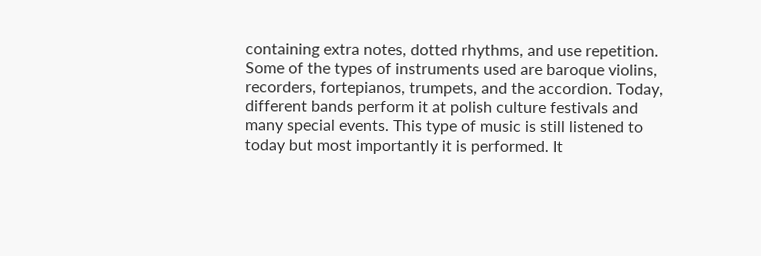containing extra notes, dotted rhythms, and use repetition. Some of the types of instruments used are baroque violins, recorders, fortepianos, trumpets, and the accordion. Today, different bands perform it at polish culture festivals and many special events. This type of music is still listened to today but most importantly it is performed. It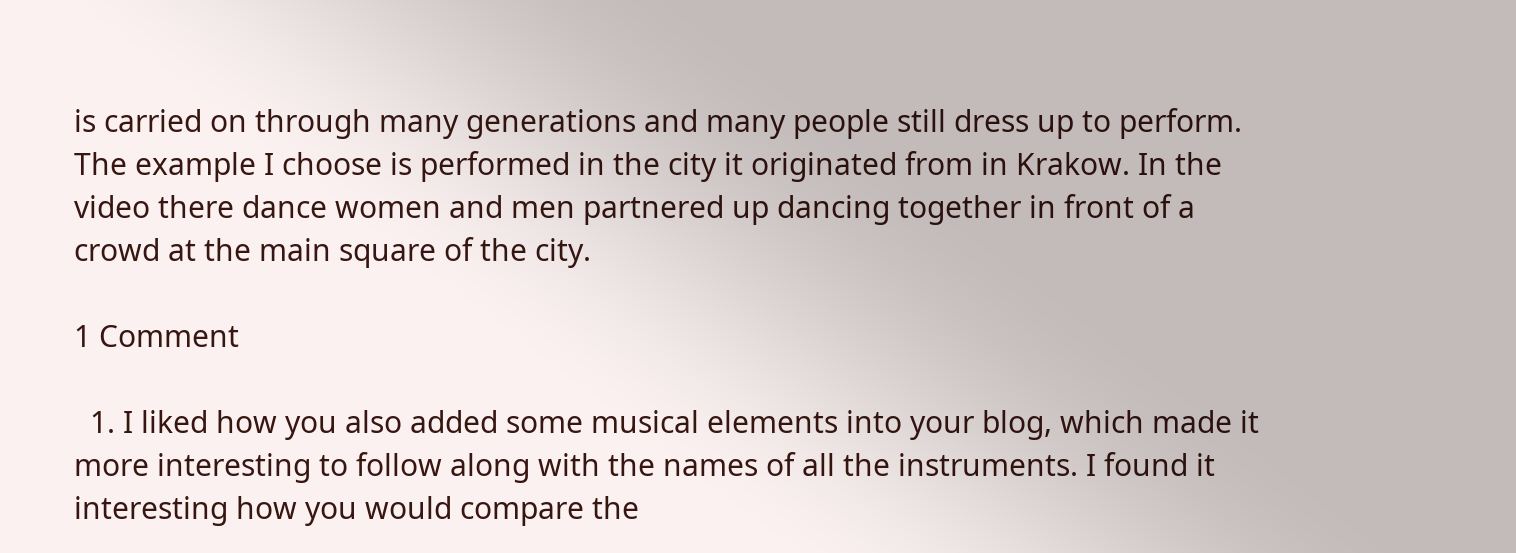is carried on through many generations and many people still dress up to perform. The example I choose is performed in the city it originated from in Krakow. In the video there dance women and men partnered up dancing together in front of a crowd at the main square of the city.

1 Comment

  1. I liked how you also added some musical elements into your blog, which made it more interesting to follow along with the names of all the instruments. I found it interesting how you would compare the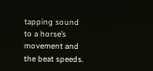tapping sound to a horse’s movement and the beat speeds.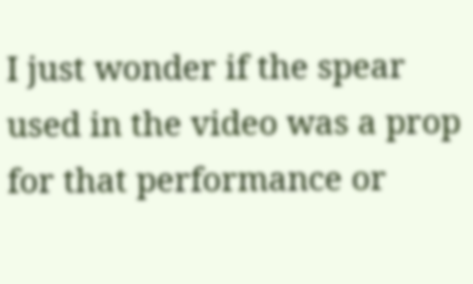I just wonder if the spear used in the video was a prop for that performance or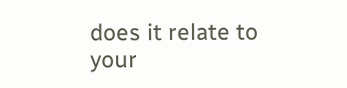does it relate to your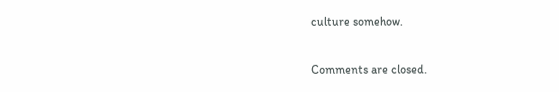culture somehow.

Comments are closed.